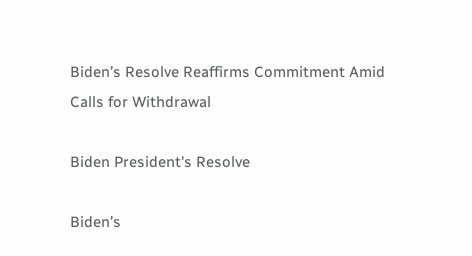Biden’s Resolve Reaffirms Commitment Amid Calls for Withdrawal

Biden President's Resolve

Biden’s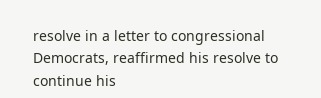resolve in a letter to congressional Democrats, reaffirmed his resolve to continue his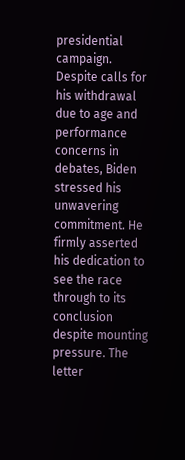presidential campaign. Despite calls for his withdrawal due to age and performance concerns in debates, Biden stressed his unwavering commitment. He firmly asserted his dedication to see the race through to its conclusion despite mounting pressure. The letter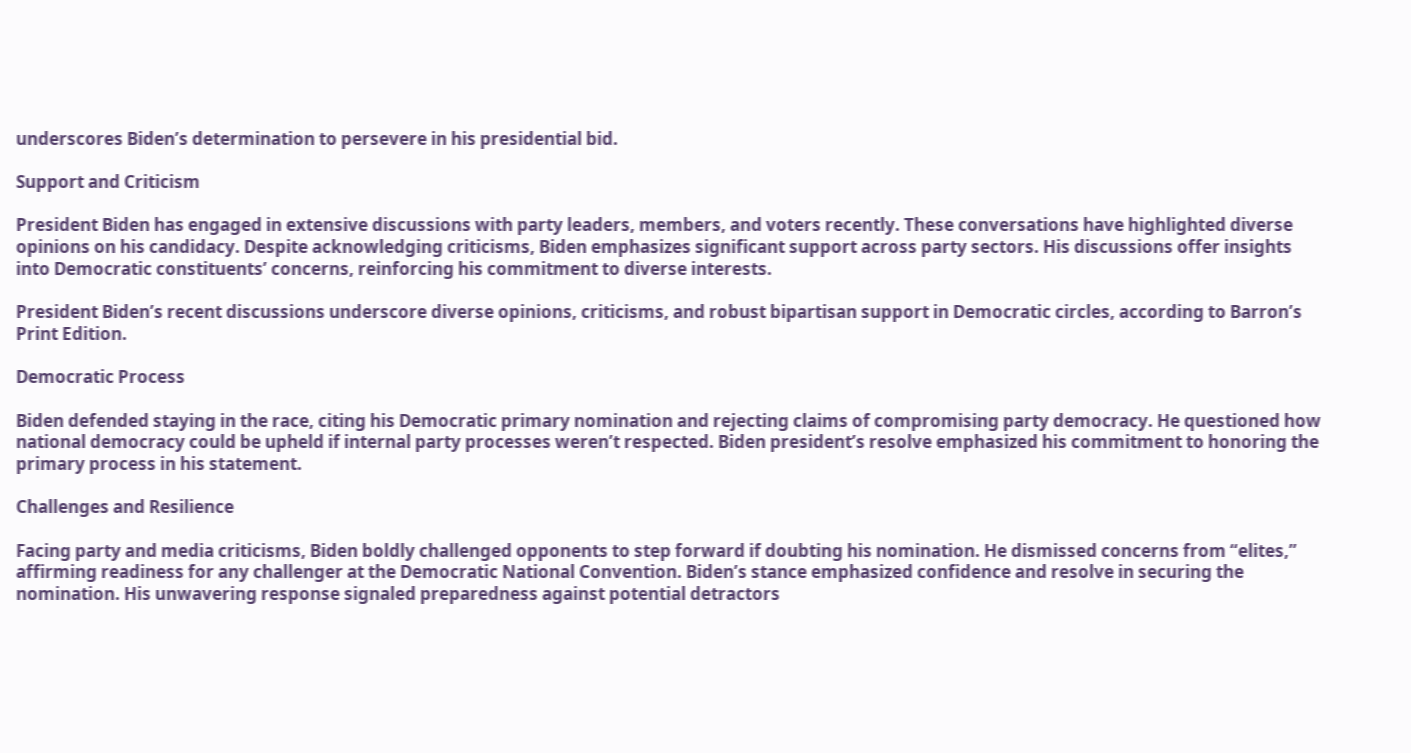underscores Biden’s determination to persevere in his presidential bid.

Support and Criticism

President Biden has engaged in extensive discussions with party leaders, members, and voters recently. These conversations have highlighted diverse opinions on his candidacy. Despite acknowledging criticisms, Biden emphasizes significant support across party sectors. His discussions offer insights into Democratic constituents’ concerns, reinforcing his commitment to diverse interests.

President Biden’s recent discussions underscore diverse opinions, criticisms, and robust bipartisan support in Democratic circles, according to Barron’s Print Edition.

Democratic Process

Biden defended staying in the race, citing his Democratic primary nomination and rejecting claims of compromising party democracy. He questioned how national democracy could be upheld if internal party processes weren’t respected. Biden president’s resolve emphasized his commitment to honoring the primary process in his statement.

Challenges and Resilience

Facing party and media criticisms, Biden boldly challenged opponents to step forward if doubting his nomination. He dismissed concerns from “elites,” affirming readiness for any challenger at the Democratic National Convention. Biden’s stance emphasized confidence and resolve in securing the nomination. His unwavering response signaled preparedness against potential detractors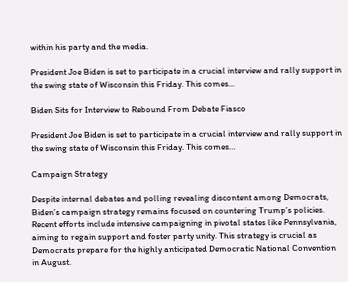within his party and the media.

President Joe Biden is set to participate in a crucial interview and rally support in the swing state of Wisconsin this Friday. This comes...

Biden Sits for Interview to Rebound From Debate Fiasco

President Joe Biden is set to participate in a crucial interview and rally support in the swing state of Wisconsin this Friday. This comes…

Campaign Strategy

Despite internal debates and polling revealing discontent among Democrats, Biden’s campaign strategy remains focused on countering Trump’s policies. Recent efforts include intensive campaigning in pivotal states like Pennsylvania, aiming to regain support and foster party unity. This strategy is crucial as Democrats prepare for the highly anticipated Democratic National Convention in August.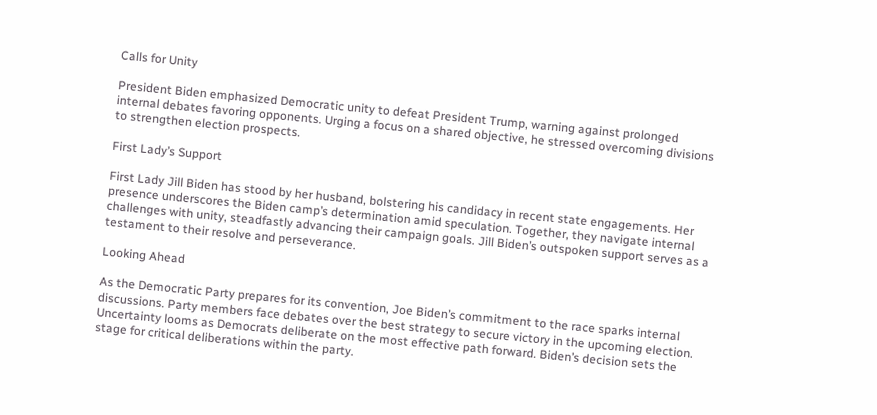Calls for Unity

President Biden emphasized Democratic unity to defeat President Trump, warning against prolonged internal debates favoring opponents. Urging a focus on a shared objective, he stressed overcoming divisions to strengthen election prospects.

First Lady’s Support

First Lady Jill Biden has stood by her husband, bolstering his candidacy in recent state engagements. Her presence underscores the Biden camp’s determination amid speculation. Together, they navigate internal challenges with unity, steadfastly advancing their campaign goals. Jill Biden’s outspoken support serves as a testament to their resolve and perseverance.

Looking Ahead

As the Democratic Party prepares for its convention, Joe Biden’s commitment to the race sparks internal discussions. Party members face debates over the best strategy to secure victory in the upcoming election. Uncertainty looms as Democrats deliberate on the most effective path forward. Biden’s decision sets the stage for critical deliberations within the party.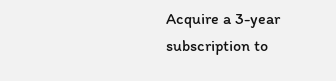Acquire a 3-year subscription to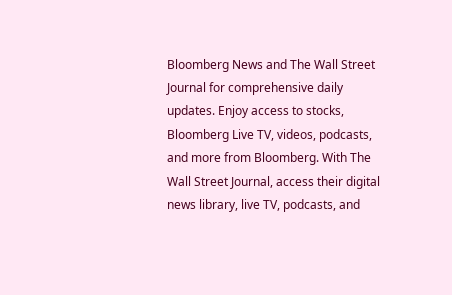Bloomberg News and The Wall Street Journal for comprehensive daily updates. Enjoy access to stocks, Bloomberg Live TV, videos, podcasts, and more from Bloomberg. With The Wall Street Journal, access their digital news library, live TV, podcasts, and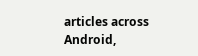articles across Android,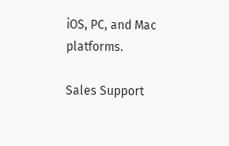iOS, PC, and Mac platforms.

Sales Support